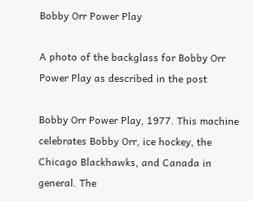Bobby Orr Power Play

A photo of the backglass for Bobby Orr Power Play as described in the post

Bobby Orr Power Play, 1977. This machine celebrates Bobby Orr, ice hockey, the Chicago Blackhawks, and Canada in general. The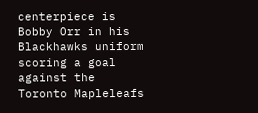centerpiece is Bobby Orr in his Blackhawks uniform scoring a goal against the Toronto Mapleleafs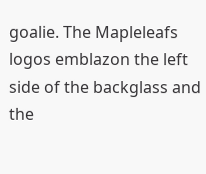goalie. The Mapleleafs logos emblazon the left side of the backglass and the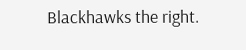Blackhawks the right.